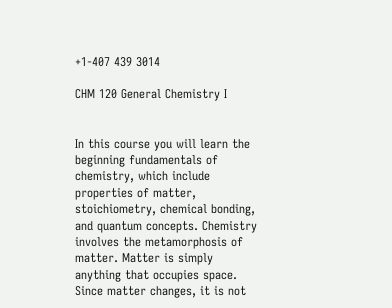+1-407 439 3014

CHM 120 General Chemistry I


In this course you will learn the beginning fundamentals of chemistry, which include properties of matter, stoichiometry, chemical bonding, and quantum concepts. Chemistry involves the metamorphosis of matter. Matter is simply anything that occupies space. Since matter changes, it is not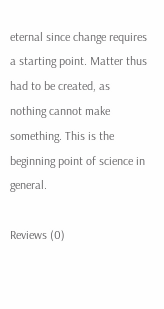eternal since change requires a starting point. Matter thus had to be created, as nothing cannot make something. This is the beginning point of science in general.

Reviews (0)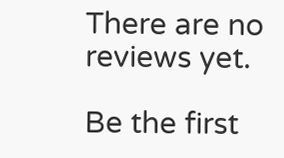There are no reviews yet.

Be the first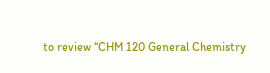to review “CHM 120 General Chemistry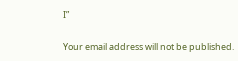I”

Your email address will not be published.